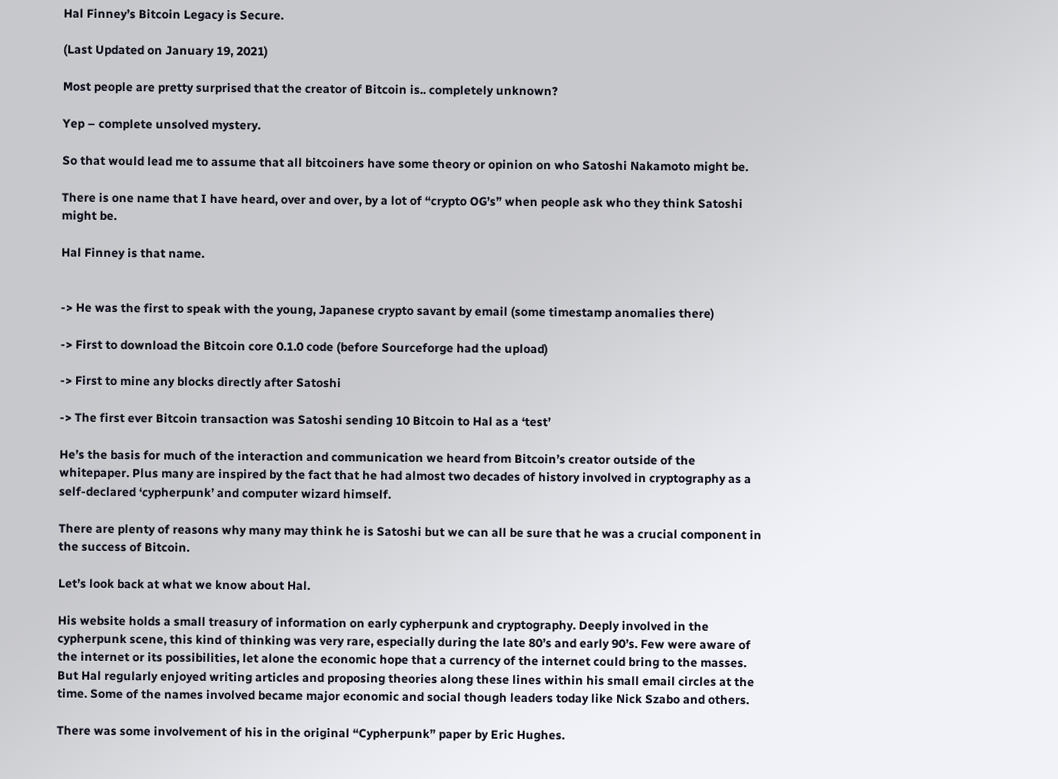Hal Finney’s Bitcoin Legacy is Secure.

(Last Updated on January 19, 2021)

Most people are pretty surprised that the creator of Bitcoin is.. completely unknown?

Yep – complete unsolved mystery.

So that would lead me to assume that all bitcoiners have some theory or opinion on who Satoshi Nakamoto might be.

There is one name that I have heard, over and over, by a lot of “crypto OG’s” when people ask who they think Satoshi might be.

Hal Finney is that name.


-> He was the first to speak with the young, Japanese crypto savant by email (some timestamp anomalies there)

-> First to download the Bitcoin core 0.1.0 code (before Sourceforge had the upload)

-> First to mine any blocks directly after Satoshi

-> The first ever Bitcoin transaction was Satoshi sending 10 Bitcoin to Hal as a ‘test’

He’s the basis for much of the interaction and communication we heard from Bitcoin’s creator outside of the whitepaper. Plus many are inspired by the fact that he had almost two decades of history involved in cryptography as a self-declared ‘cypherpunk’ and computer wizard himself.

There are plenty of reasons why many may think he is Satoshi but we can all be sure that he was a crucial component in the success of Bitcoin.

Let’s look back at what we know about Hal.

His website holds a small treasury of information on early cypherpunk and cryptography. Deeply involved in the cypherpunk scene, this kind of thinking was very rare, especially during the late 80’s and early 90’s. Few were aware of the internet or its possibilities, let alone the economic hope that a currency of the internet could bring to the masses. But Hal regularly enjoyed writing articles and proposing theories along these lines within his small email circles at the time. Some of the names involved became major economic and social though leaders today like Nick Szabo and others.

There was some involvement of his in the original “Cypherpunk” paper by Eric Hughes.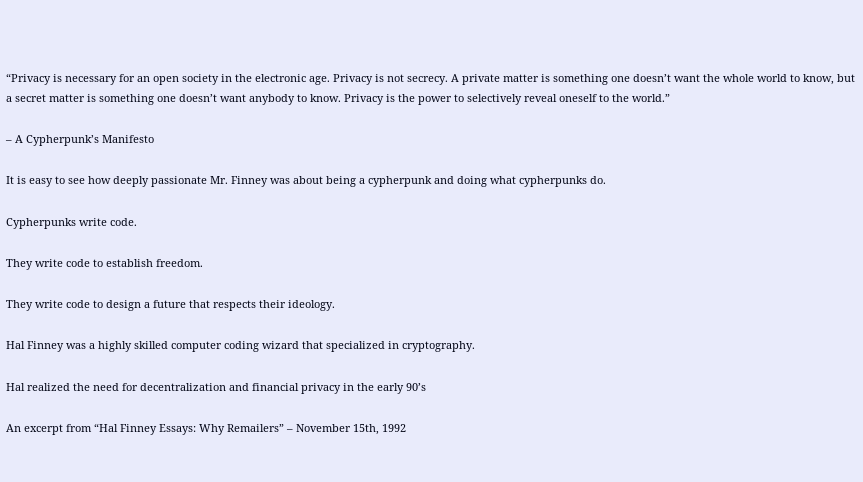“Privacy is necessary for an open society in the electronic age. Privacy is not secrecy. A private matter is something one doesn’t want the whole world to know, but a secret matter is something one doesn’t want anybody to know. Privacy is the power to selectively reveal oneself to the world.”

– A Cypherpunk’s Manifesto

It is easy to see how deeply passionate Mr. Finney was about being a cypherpunk and doing what cypherpunks do.

Cypherpunks write code.

They write code to establish freedom.

They write code to design a future that respects their ideology.

Hal Finney was a highly skilled computer coding wizard that specialized in cryptography.

Hal realized the need for decentralization and financial privacy in the early 90’s

An excerpt from “Hal Finney Essays: Why Remailers” – November 15th, 1992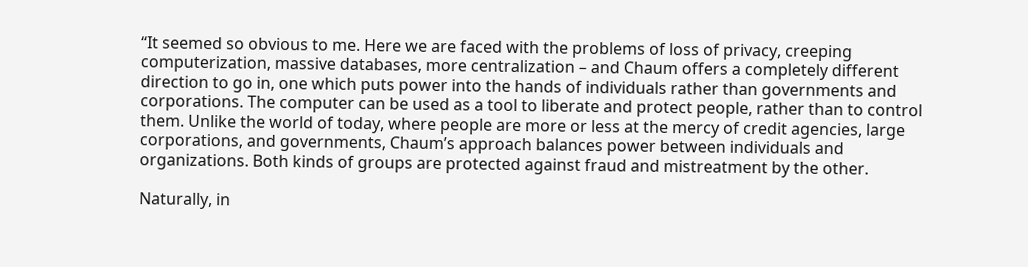“It seemed so obvious to me. Here we are faced with the problems of loss of privacy, creeping computerization, massive databases, more centralization – and Chaum offers a completely different direction to go in, one which puts power into the hands of individuals rather than governments and corporations. The computer can be used as a tool to liberate and protect people, rather than to control them. Unlike the world of today, where people are more or less at the mercy of credit agencies, large corporations, and governments, Chaum’s approach balances power between individuals and organizations. Both kinds of groups are protected against fraud and mistreatment by the other.

Naturally, in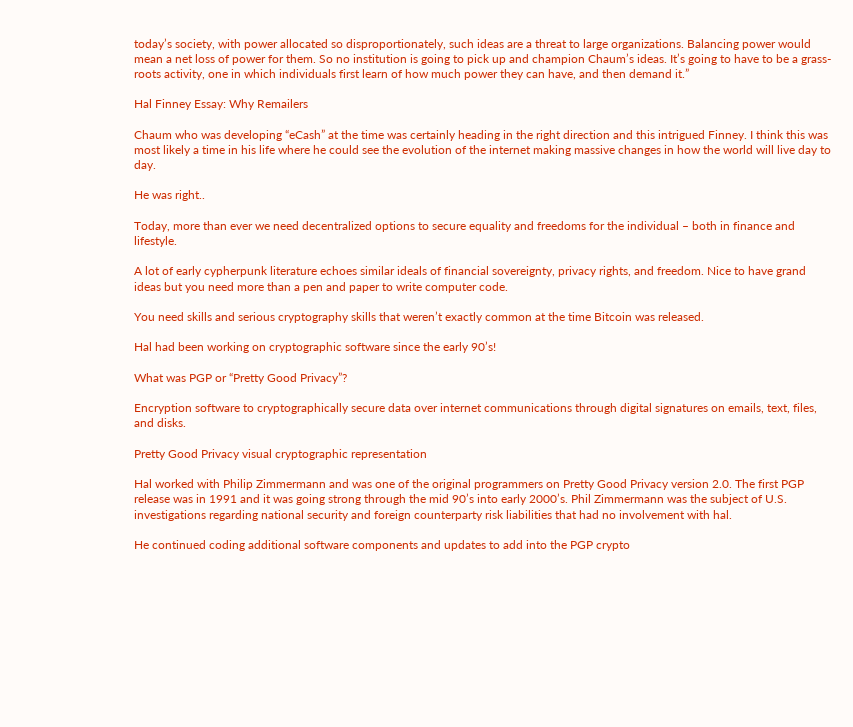today’s society, with power allocated so disproportionately, such ideas are a threat to large organizations. Balancing power would mean a net loss of power for them. So no institution is going to pick up and champion Chaum’s ideas. It’s going to have to be a grass-roots activity, one in which individuals first learn of how much power they can have, and then demand it.”

Hal Finney Essay: Why Remailers

Chaum who was developing “eCash” at the time was certainly heading in the right direction and this intrigued Finney. I think this was most likely a time in his life where he could see the evolution of the internet making massive changes in how the world will live day to day.

He was right..

Today, more than ever we need decentralized options to secure equality and freedoms for the individual – both in finance and lifestyle.

A lot of early cypherpunk literature echoes similar ideals of financial sovereignty, privacy rights, and freedom. Nice to have grand ideas but you need more than a pen and paper to write computer code.

You need skills and serious cryptography skills that weren’t exactly common at the time Bitcoin was released.

Hal had been working on cryptographic software since the early 90’s!

What was PGP or “Pretty Good Privacy”?

Encryption software to cryptographically secure data over internet communications through digital signatures on emails, text, files, and disks.

Pretty Good Privacy visual cryptographic representation

Hal worked with Philip Zimmermann and was one of the original programmers on Pretty Good Privacy version 2.0. The first PGP release was in 1991 and it was going strong through the mid 90’s into early 2000’s. Phil Zimmermann was the subject of U.S. investigations regarding national security and foreign counterparty risk liabilities that had no involvement with hal.

He continued coding additional software components and updates to add into the PGP crypto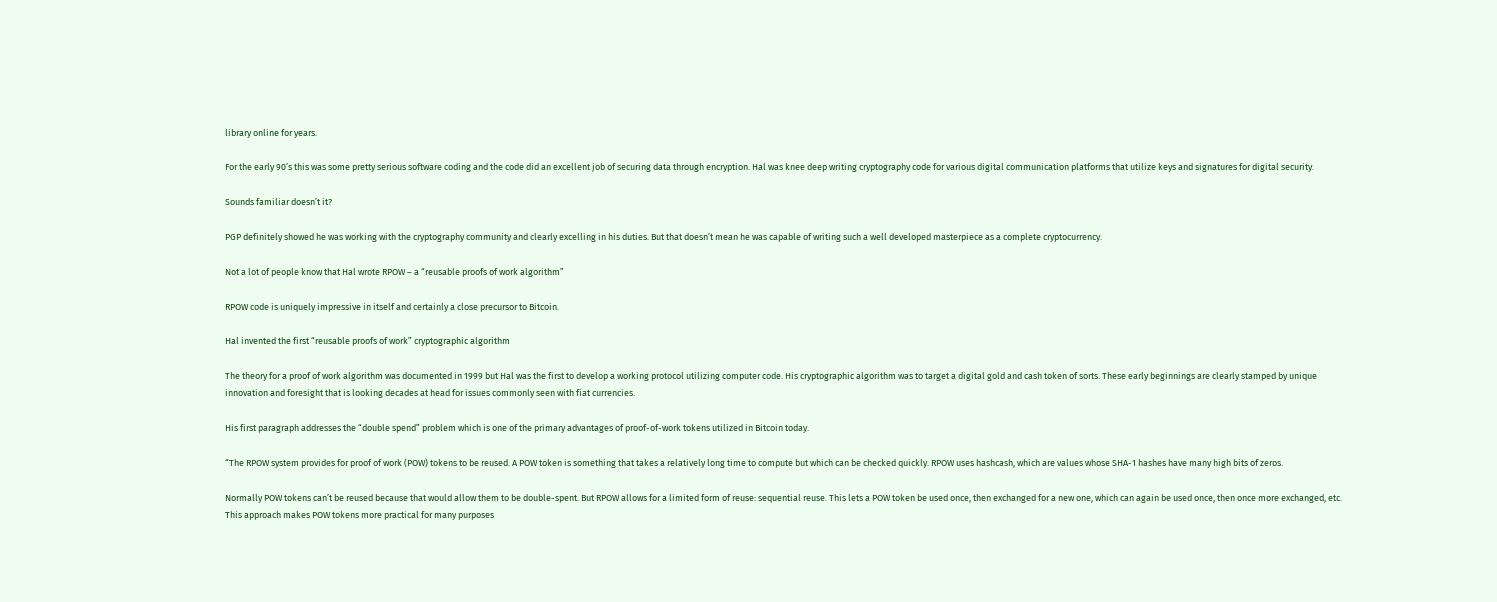library online for years.

For the early 90’s this was some pretty serious software coding and the code did an excellent job of securing data through encryption. Hal was knee deep writing cryptography code for various digital communication platforms that utilize keys and signatures for digital security.

Sounds familiar doesn’t it?

PGP definitely showed he was working with the cryptography community and clearly excelling in his duties. But that doesn’t mean he was capable of writing such a well developed masterpiece as a complete cryptocurrency.

Not a lot of people know that Hal wrote RPOW – a “reusable proofs of work algorithm”

RPOW code is uniquely impressive in itself and certainly a close precursor to Bitcoin.

Hal invented the first “reusable proofs of work” cryptographic algorithm

The theory for a proof of work algorithm was documented in 1999 but Hal was the first to develop a working protocol utilizing computer code. His cryptographic algorithm was to target a digital gold and cash token of sorts. These early beginnings are clearly stamped by unique innovation and foresight that is looking decades at head for issues commonly seen with fiat currencies.

His first paragraph addresses the “double spend” problem which is one of the primary advantages of proof-of-work tokens utilized in Bitcoin today.

“The RPOW system provides for proof of work (POW) tokens to be reused. A POW token is something that takes a relatively long time to compute but which can be checked quickly. RPOW uses hashcash, which are values whose SHA-1 hashes have many high bits of zeros.

Normally POW tokens can’t be reused because that would allow them to be double-spent. But RPOW allows for a limited form of reuse: sequential reuse. This lets a POW token be used once, then exchanged for a new one, which can again be used once, then once more exchanged, etc. This approach makes POW tokens more practical for many purposes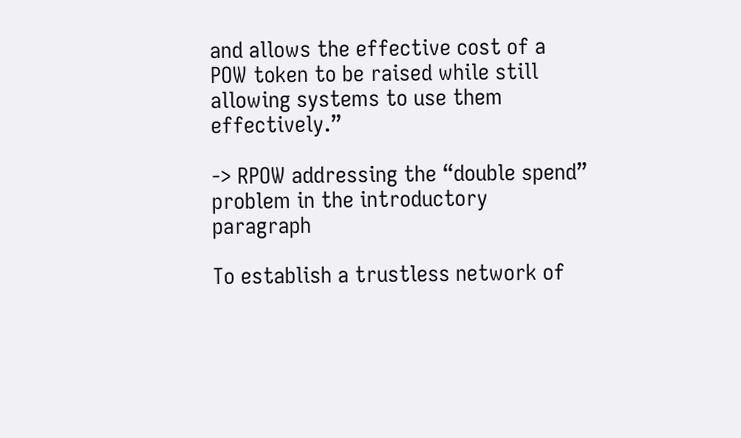and allows the effective cost of a POW token to be raised while still allowing systems to use them effectively.”

-> RPOW addressing the “double spend” problem in the introductory paragraph

To establish a trustless network of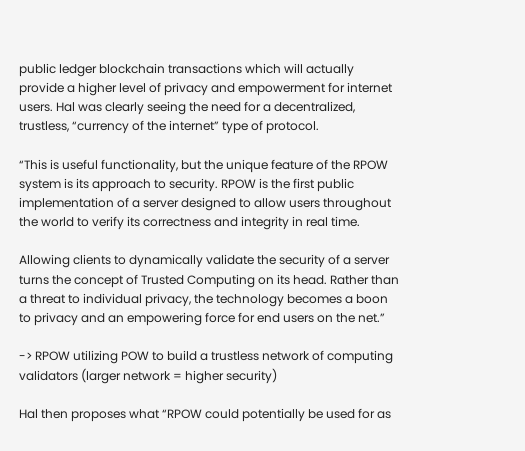public ledger blockchain transactions which will actually provide a higher level of privacy and empowerment for internet users. Hal was clearly seeing the need for a decentralized, trustless, “currency of the internet” type of protocol.

“This is useful functionality, but the unique feature of the RPOW system is its approach to security. RPOW is the first public implementation of a server designed to allow users throughout the world to verify its correctness and integrity in real time.

Allowing clients to dynamically validate the security of a server turns the concept of Trusted Computing on its head. Rather than a threat to individual privacy, the technology becomes a boon to privacy and an empowering force for end users on the net.”

-> RPOW utilizing POW to build a trustless network of computing validators (larger network = higher security)

Hal then proposes what “RPOW could potentially be used for as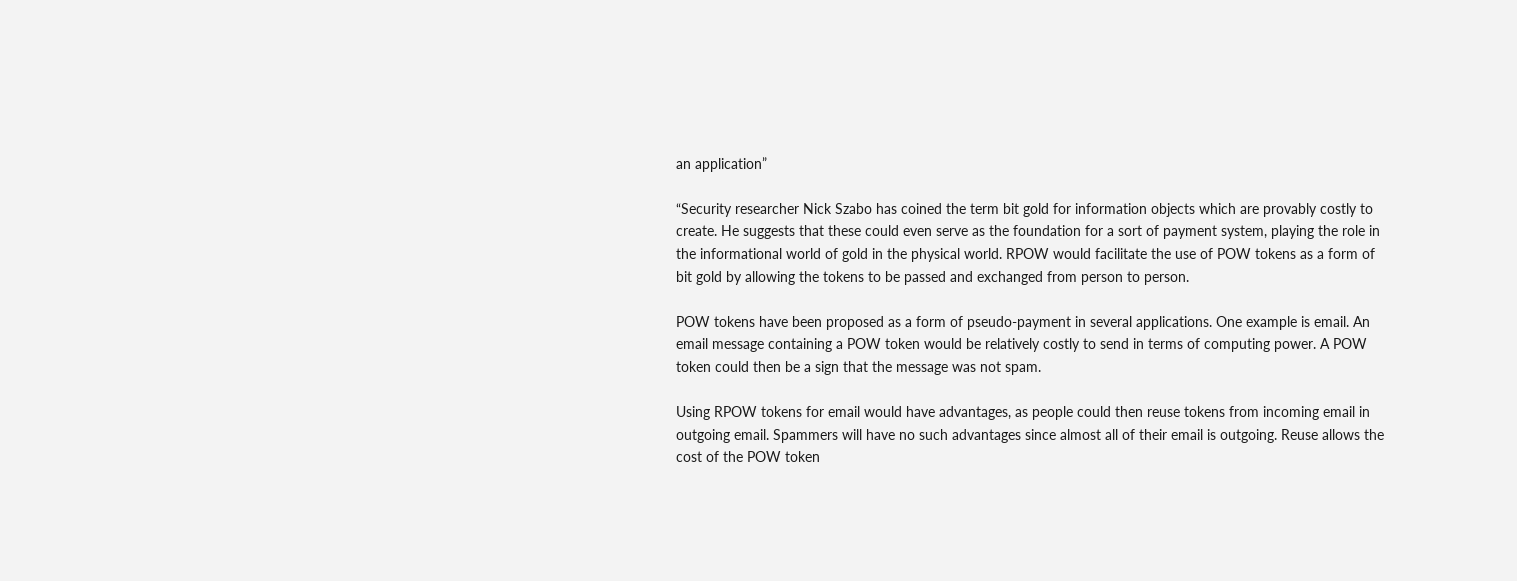an application”

“Security researcher Nick Szabo has coined the term bit gold for information objects which are provably costly to create. He suggests that these could even serve as the foundation for a sort of payment system, playing the role in the informational world of gold in the physical world. RPOW would facilitate the use of POW tokens as a form of bit gold by allowing the tokens to be passed and exchanged from person to person.

POW tokens have been proposed as a form of pseudo-payment in several applications. One example is email. An email message containing a POW token would be relatively costly to send in terms of computing power. A POW token could then be a sign that the message was not spam.

Using RPOW tokens for email would have advantages, as people could then reuse tokens from incoming email in outgoing email. Spammers will have no such advantages since almost all of their email is outgoing. Reuse allows the cost of the POW token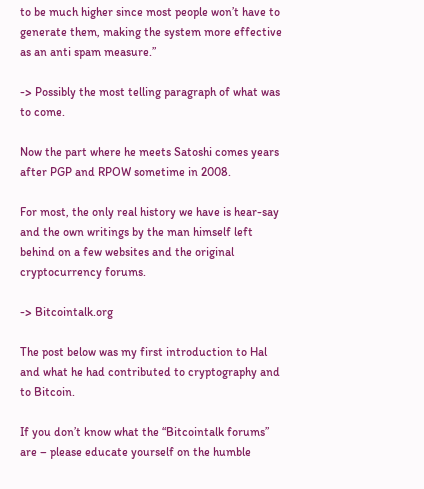to be much higher since most people won’t have to generate them, making the system more effective as an anti spam measure.”

-> Possibly the most telling paragraph of what was to come.

Now the part where he meets Satoshi comes years after PGP and RPOW sometime in 2008.

For most, the only real history we have is hear-say and the own writings by the man himself left behind on a few websites and the original cryptocurrency forums.

-> Bitcointalk.org

The post below was my first introduction to Hal and what he had contributed to cryptography and to Bitcoin.

If you don’t know what the “Bitcointalk forums” are – please educate yourself on the humble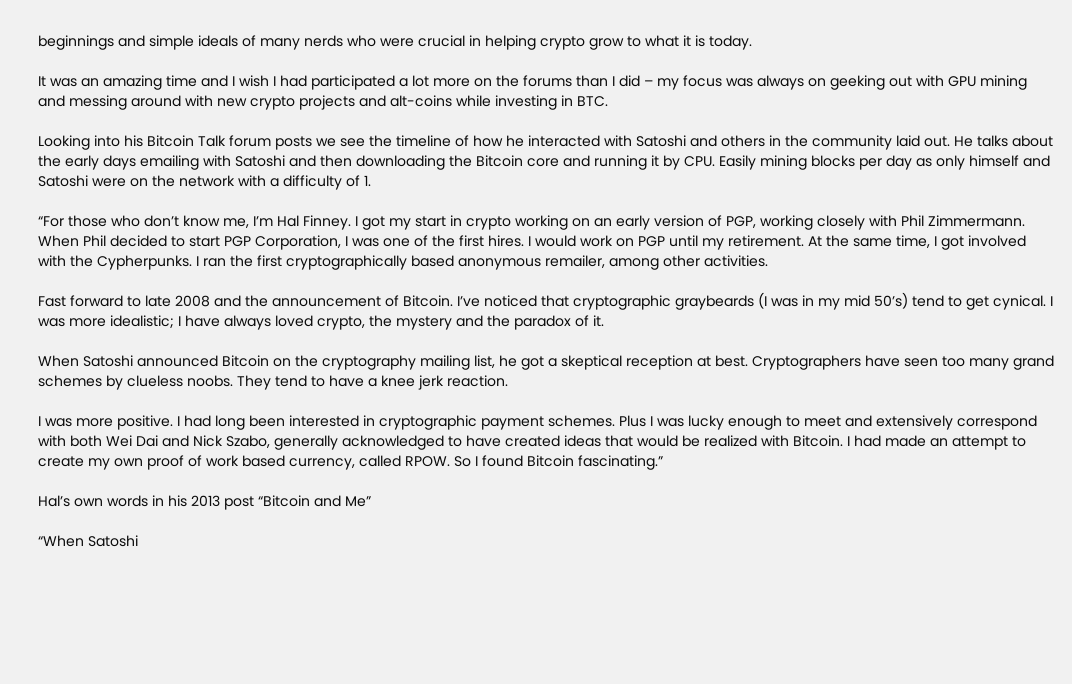beginnings and simple ideals of many nerds who were crucial in helping crypto grow to what it is today.

It was an amazing time and I wish I had participated a lot more on the forums than I did – my focus was always on geeking out with GPU mining and messing around with new crypto projects and alt-coins while investing in BTC.

Looking into his Bitcoin Talk forum posts we see the timeline of how he interacted with Satoshi and others in the community laid out. He talks about the early days emailing with Satoshi and then downloading the Bitcoin core and running it by CPU. Easily mining blocks per day as only himself and Satoshi were on the network with a difficulty of 1.

“For those who don’t know me, I’m Hal Finney. I got my start in crypto working on an early version of PGP, working closely with Phil Zimmermann. When Phil decided to start PGP Corporation, I was one of the first hires. I would work on PGP until my retirement. At the same time, I got involved with the Cypherpunks. I ran the first cryptographically based anonymous remailer, among other activities.

Fast forward to late 2008 and the announcement of Bitcoin. I’ve noticed that cryptographic graybeards (I was in my mid 50’s) tend to get cynical. I was more idealistic; I have always loved crypto, the mystery and the paradox of it.

When Satoshi announced Bitcoin on the cryptography mailing list, he got a skeptical reception at best. Cryptographers have seen too many grand schemes by clueless noobs. They tend to have a knee jerk reaction.

I was more positive. I had long been interested in cryptographic payment schemes. Plus I was lucky enough to meet and extensively correspond with both Wei Dai and Nick Szabo, generally acknowledged to have created ideas that would be realized with Bitcoin. I had made an attempt to create my own proof of work based currency, called RPOW. So I found Bitcoin fascinating.”

Hal’s own words in his 2013 post “Bitcoin and Me”

“When Satoshi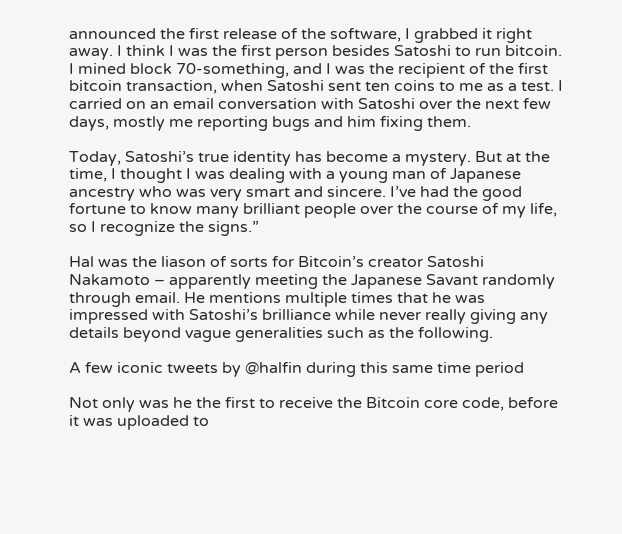announced the first release of the software, I grabbed it right away. I think I was the first person besides Satoshi to run bitcoin. I mined block 70-something, and I was the recipient of the first bitcoin transaction, when Satoshi sent ten coins to me as a test. I carried on an email conversation with Satoshi over the next few days, mostly me reporting bugs and him fixing them.

Today, Satoshi’s true identity has become a mystery. But at the time, I thought I was dealing with a young man of Japanese ancestry who was very smart and sincere. I’ve had the good fortune to know many brilliant people over the course of my life, so I recognize the signs.”

Hal was the liason of sorts for Bitcoin’s creator Satoshi Nakamoto – apparently meeting the Japanese Savant randomly through email. He mentions multiple times that he was impressed with Satoshi’s brilliance while never really giving any details beyond vague generalities such as the following.

A few iconic tweets by @halfin during this same time period

Not only was he the first to receive the Bitcoin core code, before it was uploaded to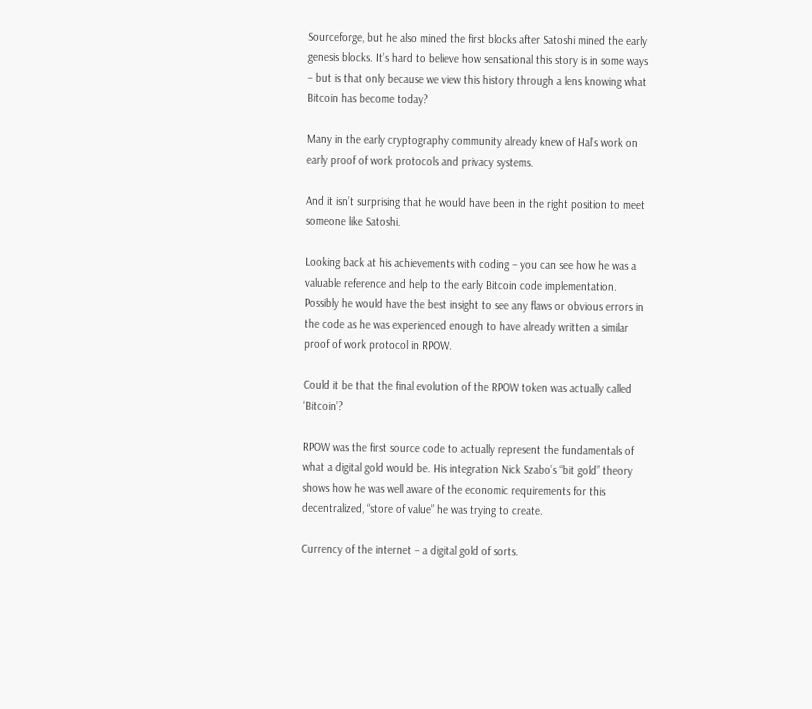Sourceforge, but he also mined the first blocks after Satoshi mined the early genesis blocks. It’s hard to believe how sensational this story is in some ways – but is that only because we view this history through a lens knowing what Bitcoin has become today?

Many in the early cryptography community already knew of Hal’s work on early proof of work protocols and privacy systems.

And it isn’t surprising that he would have been in the right position to meet someone like Satoshi.

Looking back at his achievements with coding – you can see how he was a valuable reference and help to the early Bitcoin code implementation. Possibly he would have the best insight to see any flaws or obvious errors in the code as he was experienced enough to have already written a similar proof of work protocol in RPOW.

Could it be that the final evolution of the RPOW token was actually called ‘Bitcoin’?

RPOW was the first source code to actually represent the fundamentals of what a digital gold would be. His integration Nick Szabo’s “bit gold” theory shows how he was well aware of the economic requirements for this decentralized, “store of value” he was trying to create.

Currency of the internet – a digital gold of sorts.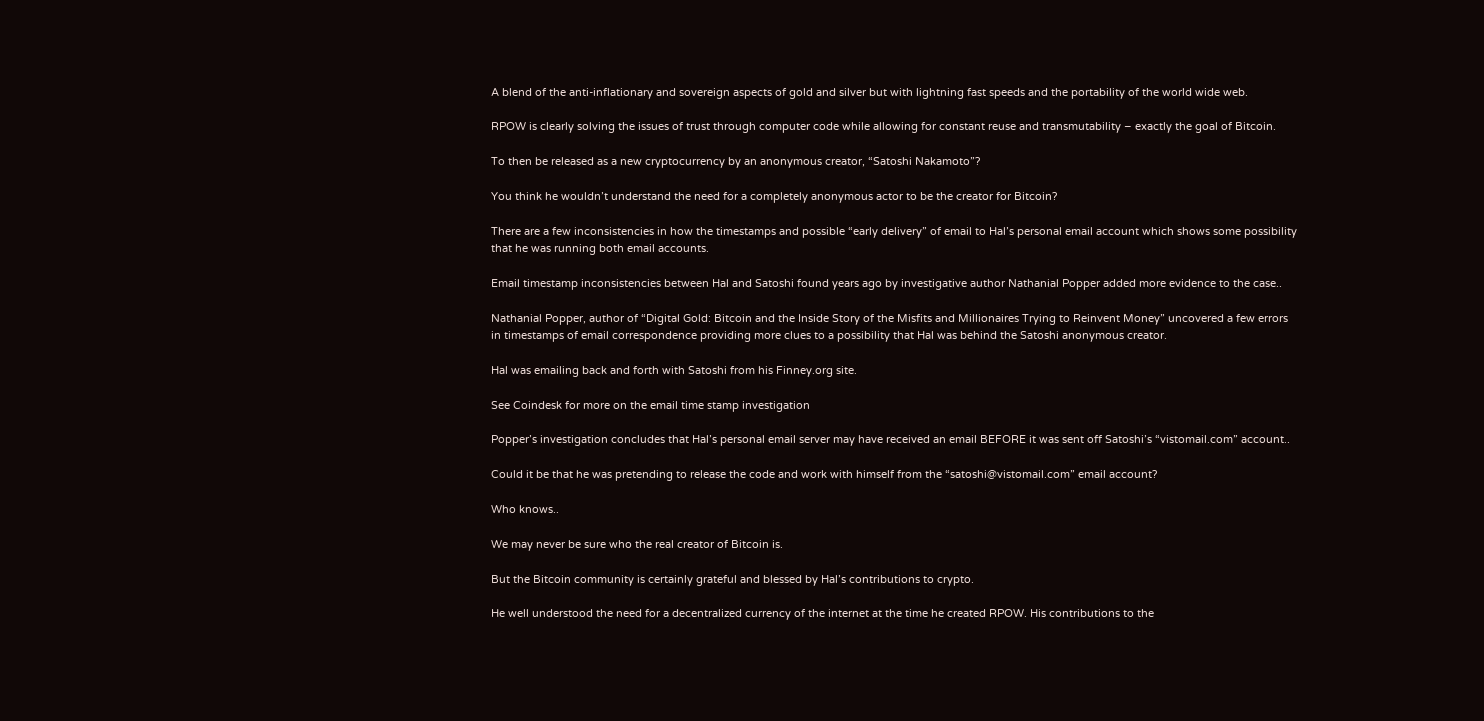A blend of the anti-inflationary and sovereign aspects of gold and silver but with lightning fast speeds and the portability of the world wide web.

RPOW is clearly solving the issues of trust through computer code while allowing for constant reuse and transmutability – exactly the goal of Bitcoin.

To then be released as a new cryptocurrency by an anonymous creator, “Satoshi Nakamoto”?

You think he wouldn’t understand the need for a completely anonymous actor to be the creator for Bitcoin?

There are a few inconsistencies in how the timestamps and possible “early delivery” of email to Hal’s personal email account which shows some possibility that he was running both email accounts.

Email timestamp inconsistencies between Hal and Satoshi found years ago by investigative author Nathanial Popper added more evidence to the case..

Nathanial Popper, author of “Digital Gold: Bitcoin and the Inside Story of the Misfits and Millionaires Trying to Reinvent Money” uncovered a few errors in timestamps of email correspondence providing more clues to a possibility that Hal was behind the Satoshi anonymous creator.

Hal was emailing back and forth with Satoshi from his Finney.org site.

See Coindesk for more on the email time stamp investigation

Popper’s investigation concludes that Hal’s personal email server may have received an email BEFORE it was sent off Satoshi’s “vistomail.com” account..

Could it be that he was pretending to release the code and work with himself from the “satoshi@vistomail.com” email account?

Who knows..

We may never be sure who the real creator of Bitcoin is.

But the Bitcoin community is certainly grateful and blessed by Hal’s contributions to crypto.

He well understood the need for a decentralized currency of the internet at the time he created RPOW. His contributions to the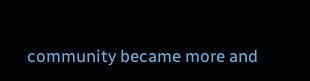community became more and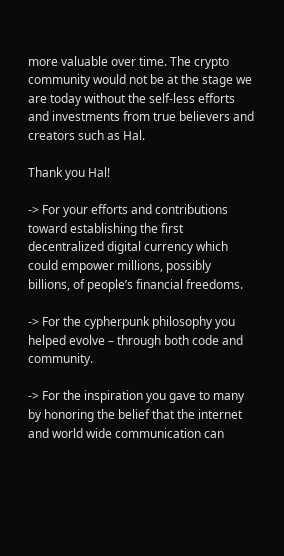more valuable over time. The crypto community would not be at the stage we are today without the self-less efforts and investments from true believers and creators such as Hal.

Thank you Hal!

-> For your efforts and contributions toward establishing the first decentralized digital currency which could empower millions, possibly billions, of people’s financial freedoms.

-> For the cypherpunk philosophy you helped evolve – through both code and community.

-> For the inspiration you gave to many by honoring the belief that the internet and world wide communication can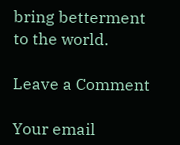bring betterment to the world.

Leave a Comment

Your email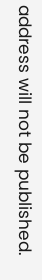address will not be published.